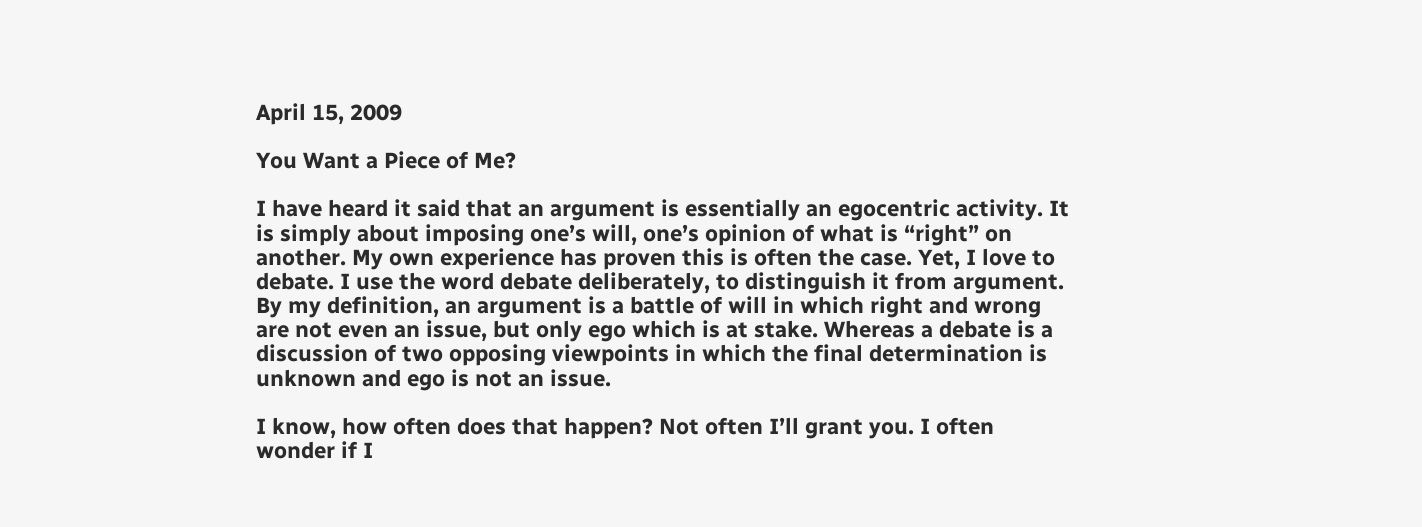April 15, 2009

You Want a Piece of Me?

I have heard it said that an argument is essentially an egocentric activity. It is simply about imposing one’s will, one’s opinion of what is “right” on another. My own experience has proven this is often the case. Yet, I love to debate. I use the word debate deliberately, to distinguish it from argument. By my definition, an argument is a battle of will in which right and wrong are not even an issue, but only ego which is at stake. Whereas a debate is a discussion of two opposing viewpoints in which the final determination is unknown and ego is not an issue.

I know, how often does that happen? Not often I’ll grant you. I often wonder if I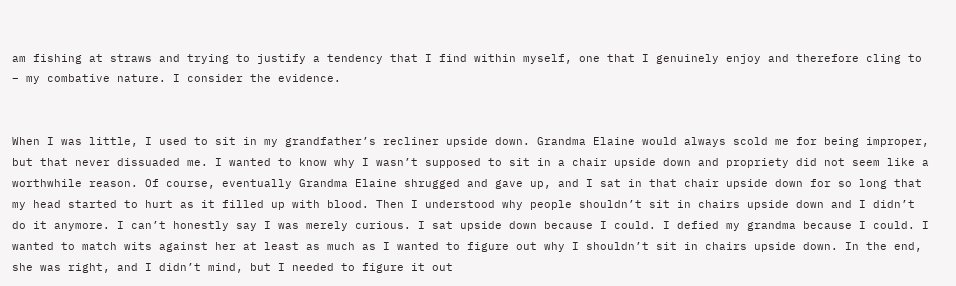am fishing at straws and trying to justify a tendency that I find within myself, one that I genuinely enjoy and therefore cling to – my combative nature. I consider the evidence.


When I was little, I used to sit in my grandfather’s recliner upside down. Grandma Elaine would always scold me for being improper, but that never dissuaded me. I wanted to know why I wasn’t supposed to sit in a chair upside down and propriety did not seem like a worthwhile reason. Of course, eventually Grandma Elaine shrugged and gave up, and I sat in that chair upside down for so long that my head started to hurt as it filled up with blood. Then I understood why people shouldn’t sit in chairs upside down and I didn’t do it anymore. I can’t honestly say I was merely curious. I sat upside down because I could. I defied my grandma because I could. I wanted to match wits against her at least as much as I wanted to figure out why I shouldn’t sit in chairs upside down. In the end, she was right, and I didn’t mind, but I needed to figure it out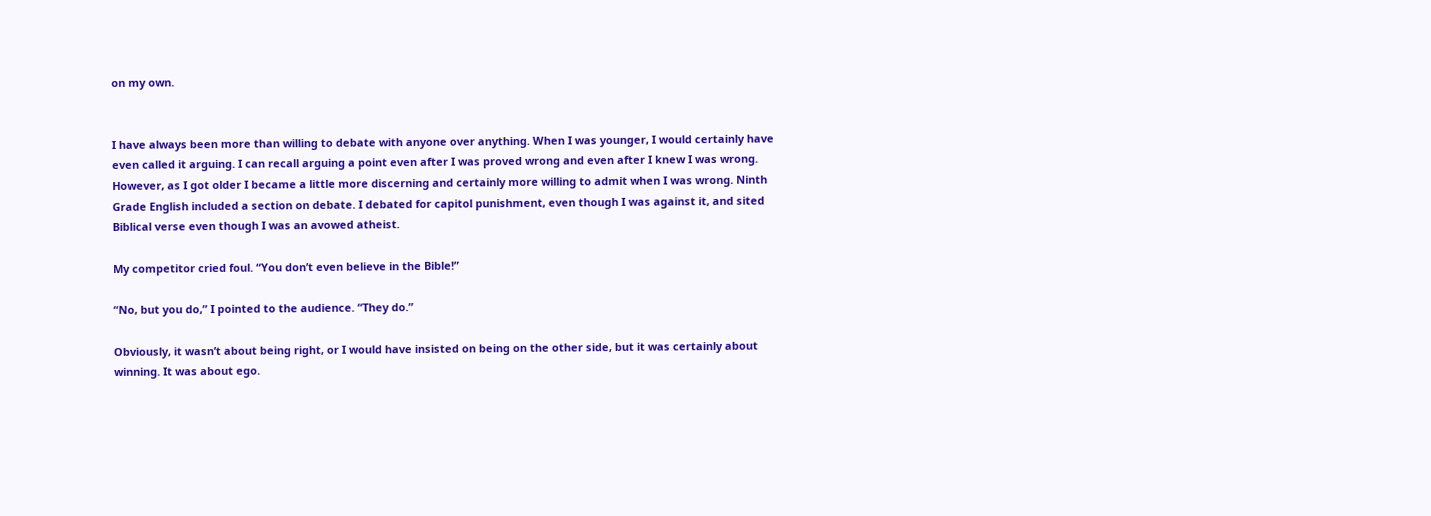on my own.


I have always been more than willing to debate with anyone over anything. When I was younger, I would certainly have even called it arguing. I can recall arguing a point even after I was proved wrong and even after I knew I was wrong. However, as I got older I became a little more discerning and certainly more willing to admit when I was wrong. Ninth Grade English included a section on debate. I debated for capitol punishment, even though I was against it, and sited Biblical verse even though I was an avowed atheist.

My competitor cried foul. “You don’t even believe in the Bible!”

“No, but you do,” I pointed to the audience. “They do.”

Obviously, it wasn’t about being right, or I would have insisted on being on the other side, but it was certainly about winning. It was about ego.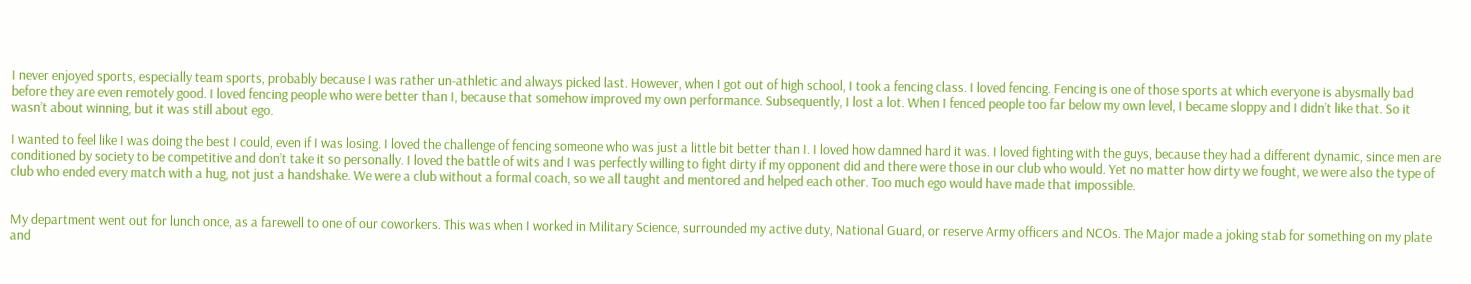I never enjoyed sports, especially team sports, probably because I was rather un-athletic and always picked last. However, when I got out of high school, I took a fencing class. I loved fencing. Fencing is one of those sports at which everyone is abysmally bad before they are even remotely good. I loved fencing people who were better than I, because that somehow improved my own performance. Subsequently, I lost a lot. When I fenced people too far below my own level, I became sloppy and I didn’t like that. So it wasn’t about winning, but it was still about ego.

I wanted to feel like I was doing the best I could, even if I was losing. I loved the challenge of fencing someone who was just a little bit better than I. I loved how damned hard it was. I loved fighting with the guys, because they had a different dynamic, since men are conditioned by society to be competitive and don’t take it so personally. I loved the battle of wits and I was perfectly willing to fight dirty if my opponent did and there were those in our club who would. Yet no matter how dirty we fought, we were also the type of club who ended every match with a hug, not just a handshake. We were a club without a formal coach, so we all taught and mentored and helped each other. Too much ego would have made that impossible.


My department went out for lunch once, as a farewell to one of our coworkers. This was when I worked in Military Science, surrounded my active duty, National Guard, or reserve Army officers and NCOs. The Major made a joking stab for something on my plate and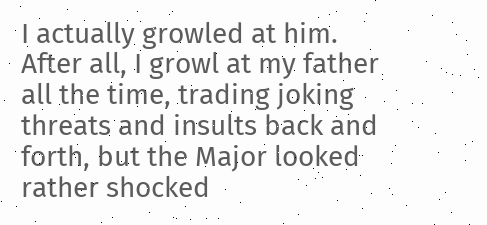I actually growled at him. After all, I growl at my father all the time, trading joking threats and insults back and forth, but the Major looked rather shocked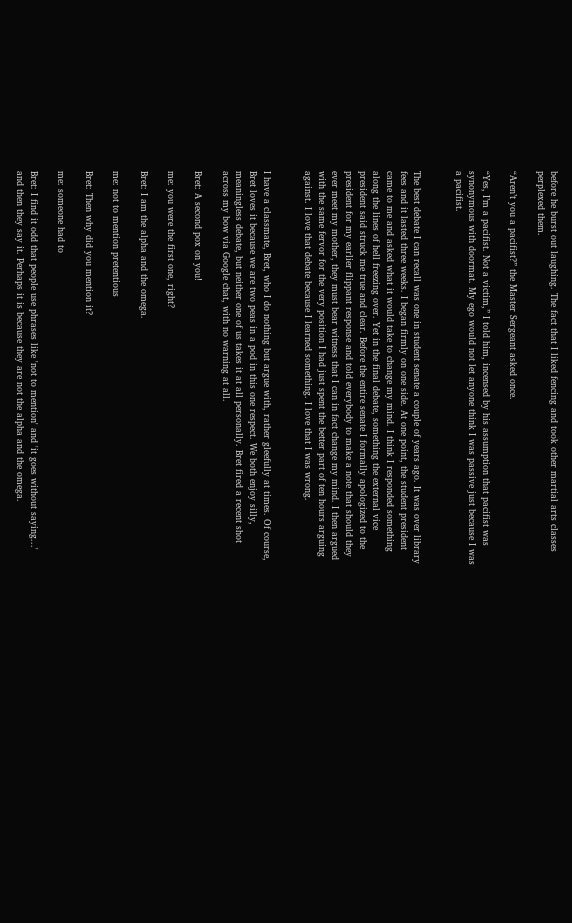before he burst out laughing. The fact that I liked fencing and took other martial arts classes perplexed them.

“Aren’t you a pacifist?” the Master Sergeant asked once.

“Yes, I’m a pacifist. Not a victim,” I told him, incensed by his assumption that pacifist was synonymous with doormat. My ego would not let anyone think I was passive just because I was a pacifist.


The best debate I can recall was one in student senate a couple of years ago. It was over library fees and it lasted three weeks. I began firmly on one side. At one point, the student president came to me and asked what it would take to change my mind. I think I responded something along the lines of hell freezing over. Yet in the final debate, something the external vice president said struck me true and clear. Before the entire senate I formally apologized to the president for my earlier flippant response and told everybody to make a note that should they ever meet my mother, they must bear witness that I can in fact change my mind. I then argued with the same fervor for the very position I had just spent the better part of ten hours arguing against. I love that debate because I learned something. I love that I was wrong.


I have a classmate, Bret, who I do nothing but argue with, rather gleefully at times. Of course, Bret loves it because we are two peas in a pod in this one respect. We both enjoy silly, meaningless debate, but neither one of us takes it at all personally. Bret fired a recent shot across my bow via Google chat, with no warning at all.

Bret: A second pox on you!

me: you were the first one, right?

Bret: I am the alpha and the omega.

me: not to mention pretentious

Bret: Then why did you mention it?

me: someone had to

Bret: I find it odd that people use phrases like 'not to mention' and 'it goes without saying...' and then they say it. Perhaps it is because they are not the alpha and the omega.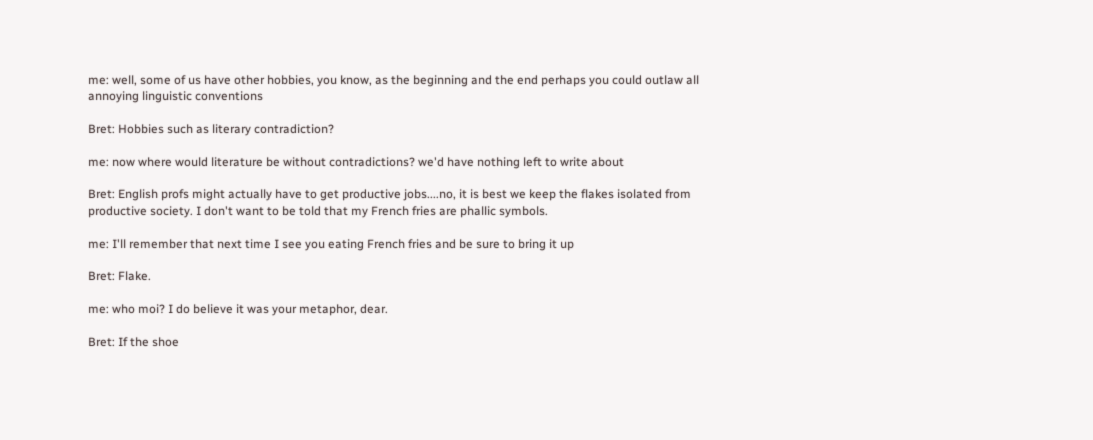me: well, some of us have other hobbies, you know, as the beginning and the end perhaps you could outlaw all annoying linguistic conventions

Bret: Hobbies such as literary contradiction?

me: now where would literature be without contradictions? we'd have nothing left to write about

Bret: English profs might actually have to get productive jobs....no, it is best we keep the flakes isolated from productive society. I don't want to be told that my French fries are phallic symbols.

me: I'll remember that next time I see you eating French fries and be sure to bring it up

Bret: Flake.

me: who moi? I do believe it was your metaphor, dear.

Bret: If the shoe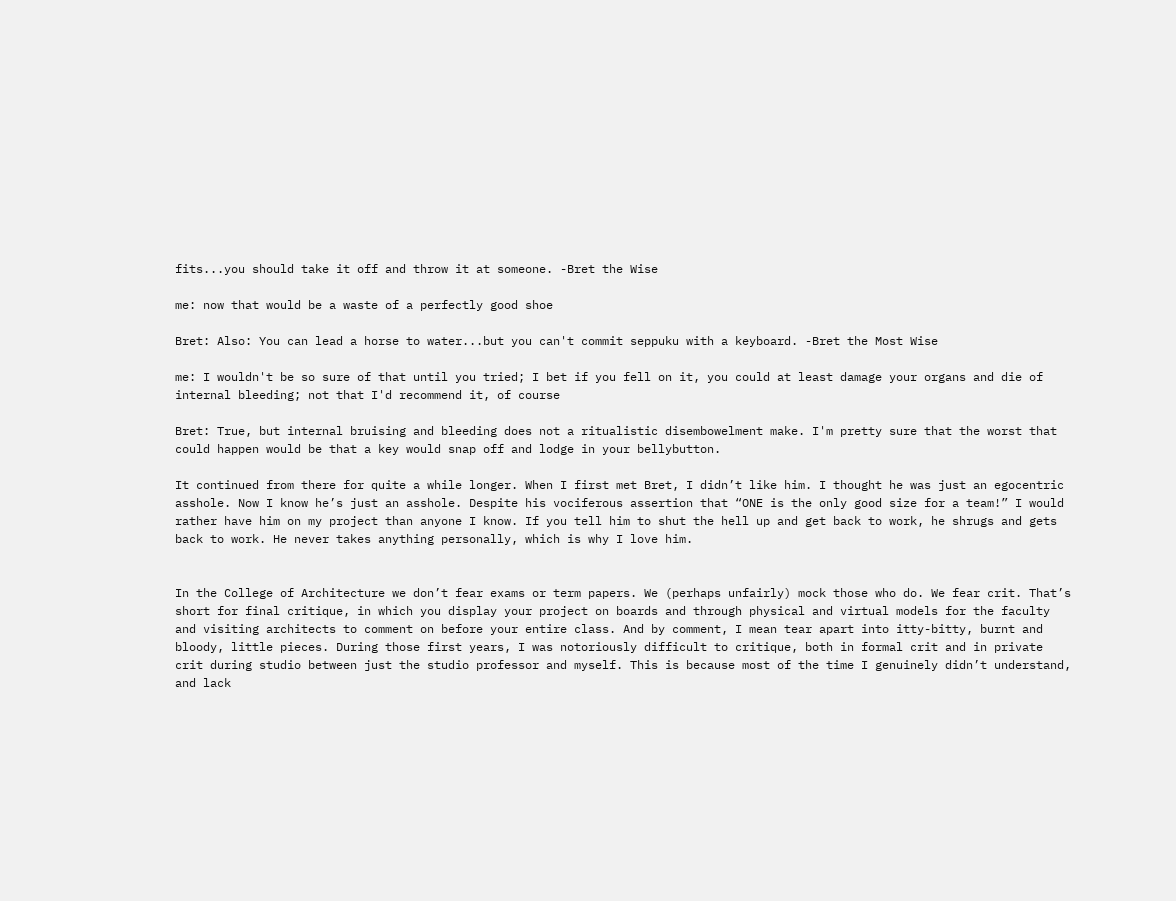fits...you should take it off and throw it at someone. -Bret the Wise

me: now that would be a waste of a perfectly good shoe

Bret: Also: You can lead a horse to water...but you can't commit seppuku with a keyboard. -Bret the Most Wise

me: I wouldn't be so sure of that until you tried; I bet if you fell on it, you could at least damage your organs and die of internal bleeding; not that I'd recommend it, of course

Bret: True, but internal bruising and bleeding does not a ritualistic disembowelment make. I'm pretty sure that the worst that could happen would be that a key would snap off and lodge in your bellybutton.

It continued from there for quite a while longer. When I first met Bret, I didn’t like him. I thought he was just an egocentric asshole. Now I know he’s just an asshole. Despite his vociferous assertion that “ONE is the only good size for a team!” I would rather have him on my project than anyone I know. If you tell him to shut the hell up and get back to work, he shrugs and gets back to work. He never takes anything personally, which is why I love him.


In the College of Architecture we don’t fear exams or term papers. We (perhaps unfairly) mock those who do. We fear crit. That’s short for final critique, in which you display your project on boards and through physical and virtual models for the faculty and visiting architects to comment on before your entire class. And by comment, I mean tear apart into itty-bitty, burnt and bloody, little pieces. During those first years, I was notoriously difficult to critique, both in formal crit and in private crit during studio between just the studio professor and myself. This is because most of the time I genuinely didn’t understand, and lack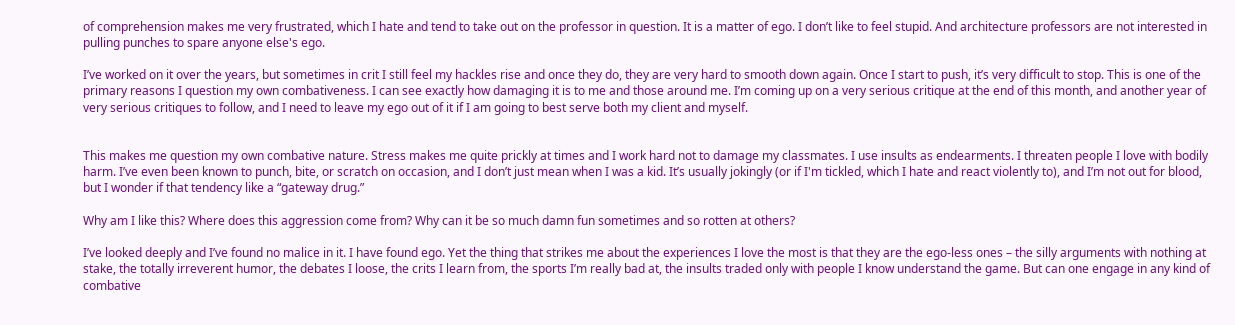of comprehension makes me very frustrated, which I hate and tend to take out on the professor in question. It is a matter of ego. I don’t like to feel stupid. And architecture professors are not interested in pulling punches to spare anyone else's ego.

I’ve worked on it over the years, but sometimes in crit I still feel my hackles rise and once they do, they are very hard to smooth down again. Once I start to push, it’s very difficult to stop. This is one of the primary reasons I question my own combativeness. I can see exactly how damaging it is to me and those around me. I’m coming up on a very serious critique at the end of this month, and another year of very serious critiques to follow, and I need to leave my ego out of it if I am going to best serve both my client and myself.


This makes me question my own combative nature. Stress makes me quite prickly at times and I work hard not to damage my classmates. I use insults as endearments. I threaten people I love with bodily harm. I’ve even been known to punch, bite, or scratch on occasion, and I don’t just mean when I was a kid. It’s usually jokingly (or if I'm tickled, which I hate and react violently to), and I’m not out for blood, but I wonder if that tendency like a “gateway drug.”

Why am I like this? Where does this aggression come from? Why can it be so much damn fun sometimes and so rotten at others?

I’ve looked deeply and I’ve found no malice in it. I have found ego. Yet the thing that strikes me about the experiences I love the most is that they are the ego-less ones – the silly arguments with nothing at stake, the totally irreverent humor, the debates I loose, the crits I learn from, the sports I’m really bad at, the insults traded only with people I know understand the game. But can one engage in any kind of combative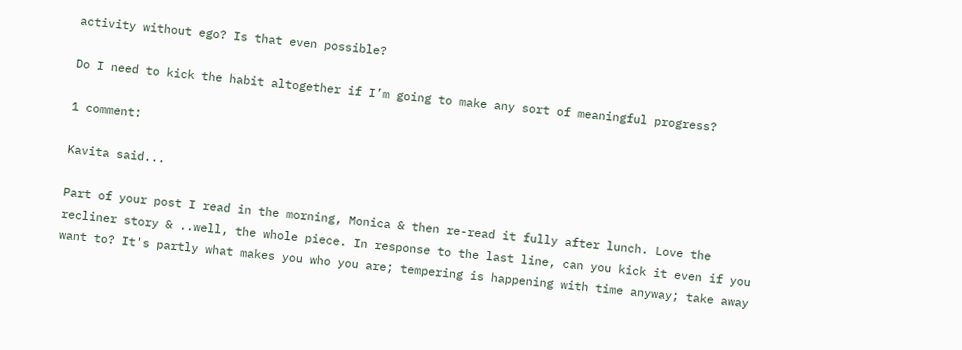activity without ego? Is that even possible?

Do I need to kick the habit altogether if I’m going to make any sort of meaningful progress?

1 comment:

Kavita said...

Part of your post I read in the morning, Monica & then re-read it fully after lunch. Love the recliner story & ..well, the whole piece. In response to the last line, can you kick it even if you want to? It's partly what makes you who you are; tempering is happening with time anyway; take away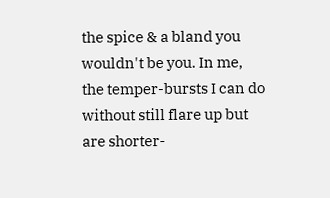the spice & a bland you wouldn't be you. In me, the temper-bursts I can do without still flare up but are shorter-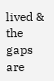lived & the gaps are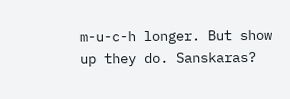m-u-c-h longer. But show up they do. Sanskaras?